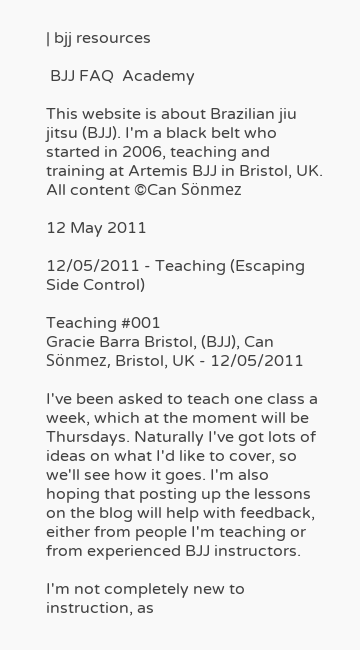| bjj resources

 BJJ FAQ  Academy

This website is about Brazilian jiu jitsu (BJJ). I'm a black belt who started in 2006, teaching and training at Artemis BJJ in Bristol, UK. All content ©Can Sönmez

12 May 2011

12/05/2011 - Teaching (Escaping Side Control)

Teaching #001
Gracie Barra Bristol, (BJJ), Can Sönmez, Bristol, UK - 12/05/2011

I've been asked to teach one class a week, which at the moment will be Thursdays. Naturally I've got lots of ideas on what I'd like to cover, so we'll see how it goes. I'm also hoping that posting up the lessons on the blog will help with feedback, either from people I'm teaching or from experienced BJJ instructors.

I'm not completely new to instruction, as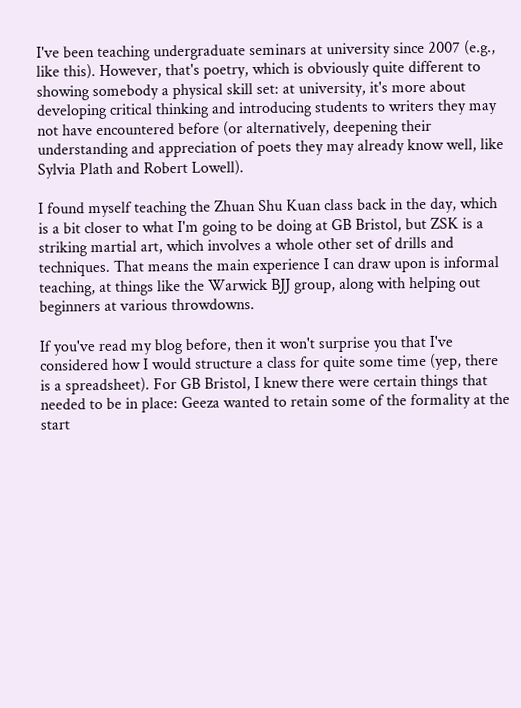I've been teaching undergraduate seminars at university since 2007 (e.g., like this). However, that's poetry, which is obviously quite different to showing somebody a physical skill set: at university, it's more about developing critical thinking and introducing students to writers they may not have encountered before (or alternatively, deepening their understanding and appreciation of poets they may already know well, like Sylvia Plath and Robert Lowell).

I found myself teaching the Zhuan Shu Kuan class back in the day, which is a bit closer to what I'm going to be doing at GB Bristol, but ZSK is a striking martial art, which involves a whole other set of drills and techniques. That means the main experience I can draw upon is informal teaching, at things like the Warwick BJJ group, along with helping out beginners at various throwdowns.

If you've read my blog before, then it won't surprise you that I've considered how I would structure a class for quite some time (yep, there is a spreadsheet). For GB Bristol, I knew there were certain things that needed to be in place: Geeza wanted to retain some of the formality at the start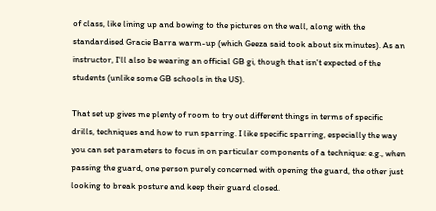of class, like lining up and bowing to the pictures on the wall, along with the standardised Gracie Barra warm-up (which Geeza said took about six minutes). As an instructor, I'll also be wearing an official GB gi, though that isn't expected of the students (unlike some GB schools in the US).

That set up gives me plenty of room to try out different things in terms of specific drills, techniques and how to run sparring. I like specific sparring, especially the way you can set parameters to focus in on particular components of a technique: e.g., when passing the guard, one person purely concerned with opening the guard, the other just looking to break posture and keep their guard closed.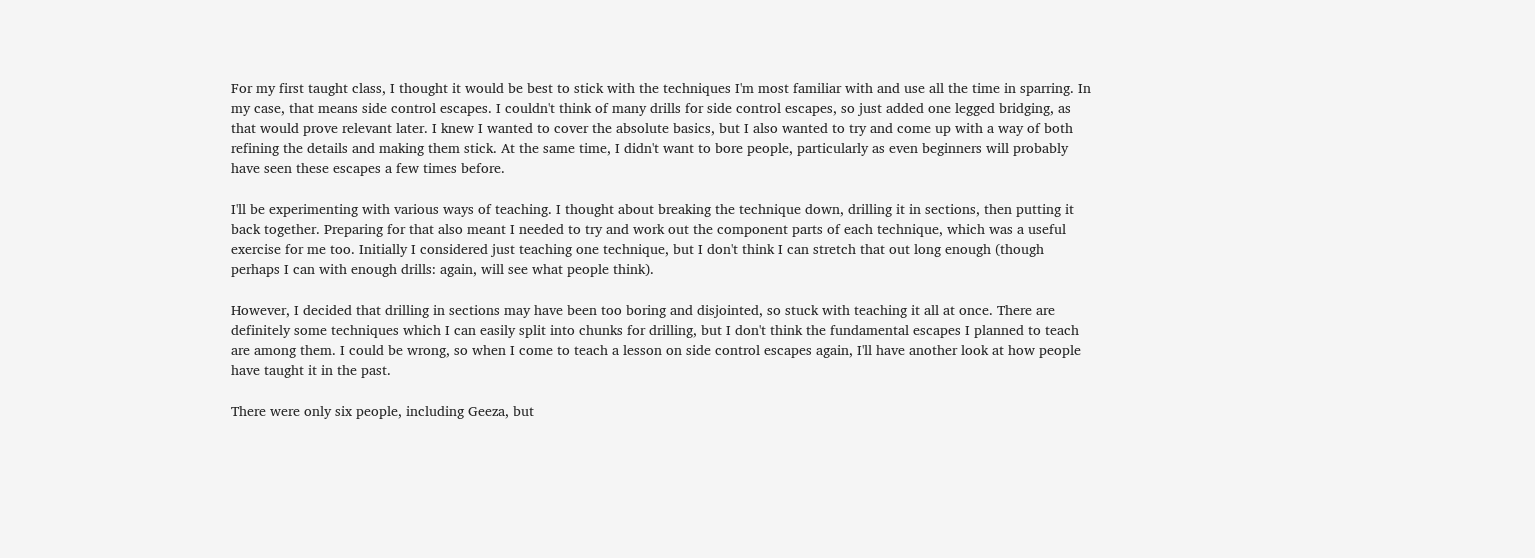For my first taught class, I thought it would be best to stick with the techniques I'm most familiar with and use all the time in sparring. In my case, that means side control escapes. I couldn't think of many drills for side control escapes, so just added one legged bridging, as that would prove relevant later. I knew I wanted to cover the absolute basics, but I also wanted to try and come up with a way of both refining the details and making them stick. At the same time, I didn't want to bore people, particularly as even beginners will probably have seen these escapes a few times before.

I'll be experimenting with various ways of teaching. I thought about breaking the technique down, drilling it in sections, then putting it back together. Preparing for that also meant I needed to try and work out the component parts of each technique, which was a useful exercise for me too. Initially I considered just teaching one technique, but I don't think I can stretch that out long enough (though perhaps I can with enough drills: again, will see what people think).

However, I decided that drilling in sections may have been too boring and disjointed, so stuck with teaching it all at once. There are definitely some techniques which I can easily split into chunks for drilling, but I don't think the fundamental escapes I planned to teach are among them. I could be wrong, so when I come to teach a lesson on side control escapes again, I'll have another look at how people have taught it in the past.

There were only six people, including Geeza, but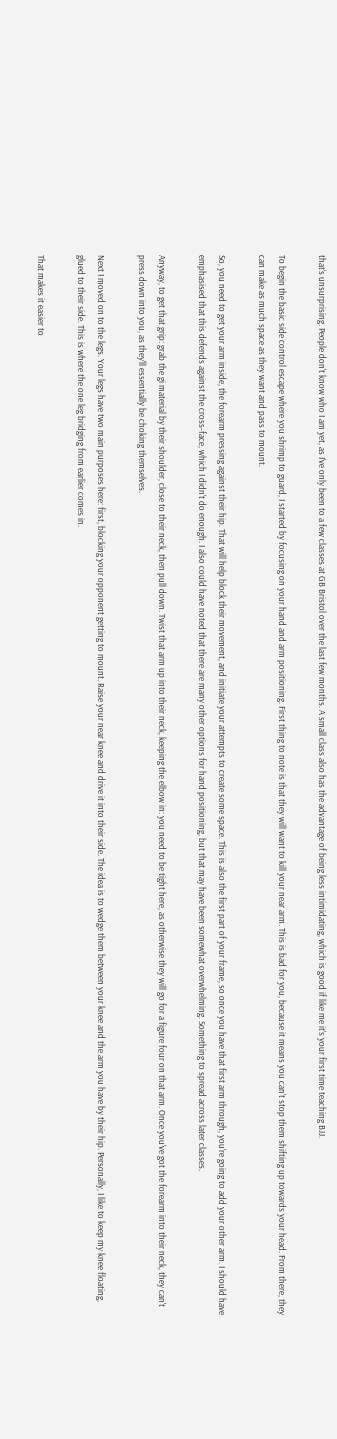that's unsurprising. People don't know who I am yet, as I've only been to a few classes at GB Bristol over the last few months. A small class also has the advantage of being less intimidating, which is good if like me it's your first time teaching BJJ.

To begin the basic side control escape where you shrimp to guard, I started by focusing on your hand and arm positioning. First thing to note is that they will want to kill your near arm. This is bad for you, because it means you can't stop them shifting up towards your head. From there, they can make as much space as they want and pass to mount.

So, you need to get your arm inside, the forearm pressing against their hip. That will help block their movement, and initiate your attempts to create some space. This is also the first part of your frame, so once you have that first arm through, you're going to add your other arm. I should have emphasised that this defends against the cross-face, which I didn't do enough. I also could have noted that there are many other options for hand positioning, but that may have been somewhat overwhelming. Something to spread across later classes.

Anyway, to get that grip: grab the gi material by their shoulder, close to their neck, then pull down. Twist that arm up into their neck, keeping the elbow in: you need to be tight here, as otherwise they will go for a figure four on that arm. Once you've got the forearm into their neck, they can't press down into you, as they'll essentially be choking themselves.

Next I moved on to the legs. Your legs have two main purposes here: first, blocking your opponent getting to mount. Raise your near knee and drive it into their side. The idea is to wedge them between your knee and the arm you have by their hip. Personally, I like to keep my knee floating, glued to their side. This is where the one leg bridging from earlier comes in.

That makes it easier to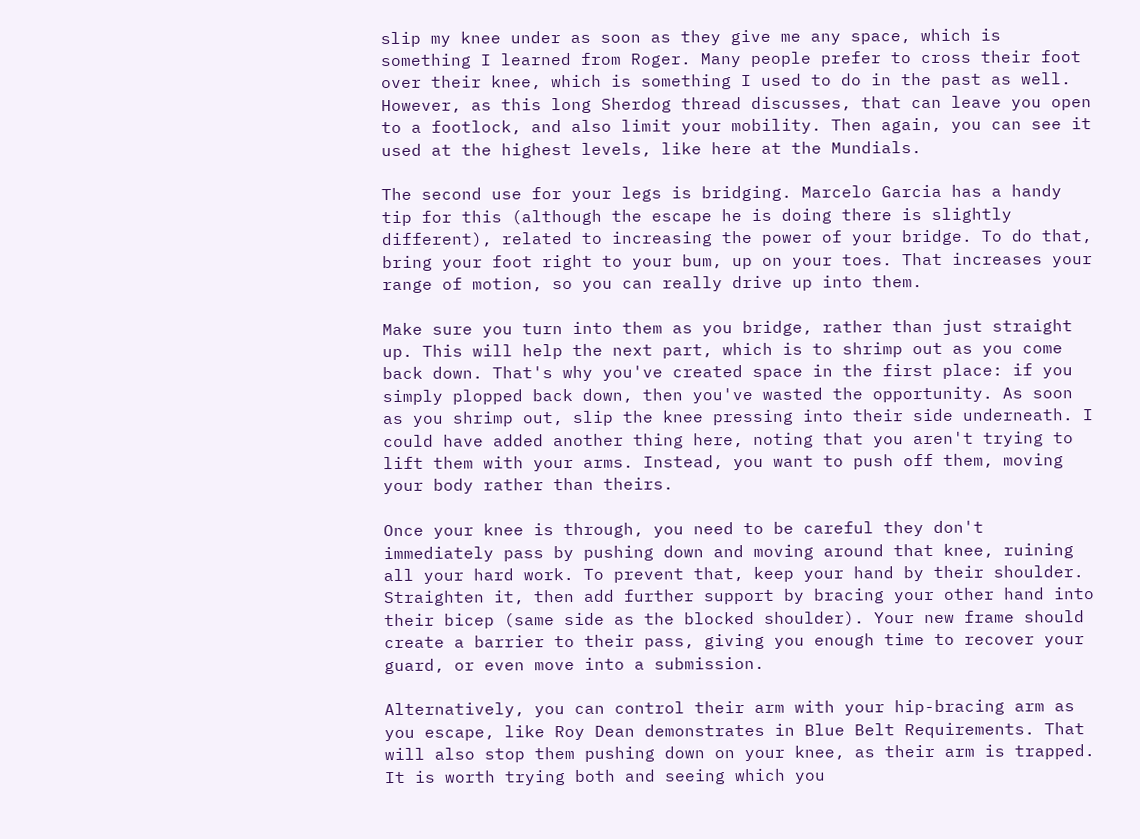slip my knee under as soon as they give me any space, which is something I learned from Roger. Many people prefer to cross their foot over their knee, which is something I used to do in the past as well. However, as this long Sherdog thread discusses, that can leave you open to a footlock, and also limit your mobility. Then again, you can see it used at the highest levels, like here at the Mundials.

The second use for your legs is bridging. Marcelo Garcia has a handy tip for this (although the escape he is doing there is slightly different), related to increasing the power of your bridge. To do that, bring your foot right to your bum, up on your toes. That increases your range of motion, so you can really drive up into them.

Make sure you turn into them as you bridge, rather than just straight up. This will help the next part, which is to shrimp out as you come back down. That's why you've created space in the first place: if you simply plopped back down, then you've wasted the opportunity. As soon as you shrimp out, slip the knee pressing into their side underneath. I could have added another thing here, noting that you aren't trying to lift them with your arms. Instead, you want to push off them, moving your body rather than theirs.

Once your knee is through, you need to be careful they don't immediately pass by pushing down and moving around that knee, ruining all your hard work. To prevent that, keep your hand by their shoulder. Straighten it, then add further support by bracing your other hand into their bicep (same side as the blocked shoulder). Your new frame should create a barrier to their pass, giving you enough time to recover your guard, or even move into a submission.

Alternatively, you can control their arm with your hip-bracing arm as you escape, like Roy Dean demonstrates in Blue Belt Requirements. That will also stop them pushing down on your knee, as their arm is trapped. It is worth trying both and seeing which you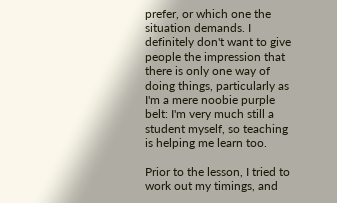prefer, or which one the situation demands. I definitely don't want to give people the impression that there is only one way of doing things, particularly as I'm a mere noobie purple belt: I'm very much still a student myself, so teaching is helping me learn too.

Prior to the lesson, I tried to work out my timings, and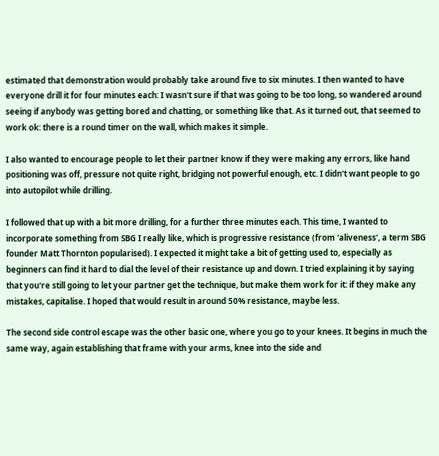estimated that demonstration would probably take around five to six minutes. I then wanted to have everyone drill it for four minutes each: I wasn't sure if that was going to be too long, so wandered around seeing if anybody was getting bored and chatting, or something like that. As it turned out, that seemed to work ok: there is a round timer on the wall, which makes it simple.

I also wanted to encourage people to let their partner know if they were making any errors, like hand positioning was off, pressure not quite right, bridging not powerful enough, etc. I didn't want people to go into autopilot while drilling.

I followed that up with a bit more drilling, for a further three minutes each. This time, I wanted to incorporate something from SBG I really like, which is progressive resistance (from 'aliveness', a term SBG founder Matt Thornton popularised). I expected it might take a bit of getting used to, especially as beginners can find it hard to dial the level of their resistance up and down. I tried explaining it by saying that you're still going to let your partner get the technique, but make them work for it: if they make any mistakes, capitalise. I hoped that would result in around 50% resistance, maybe less.

The second side control escape was the other basic one, where you go to your knees. It begins in much the same way, again establishing that frame with your arms, knee into the side and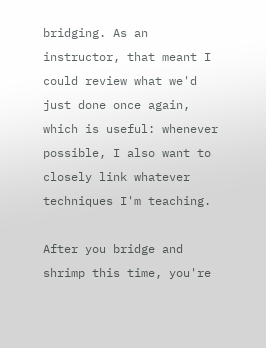bridging. As an instructor, that meant I could review what we'd just done once again, which is useful: whenever possible, I also want to closely link whatever techniques I'm teaching.

After you bridge and shrimp this time, you're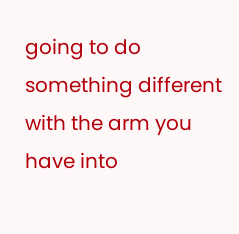going to do something different with the arm you have into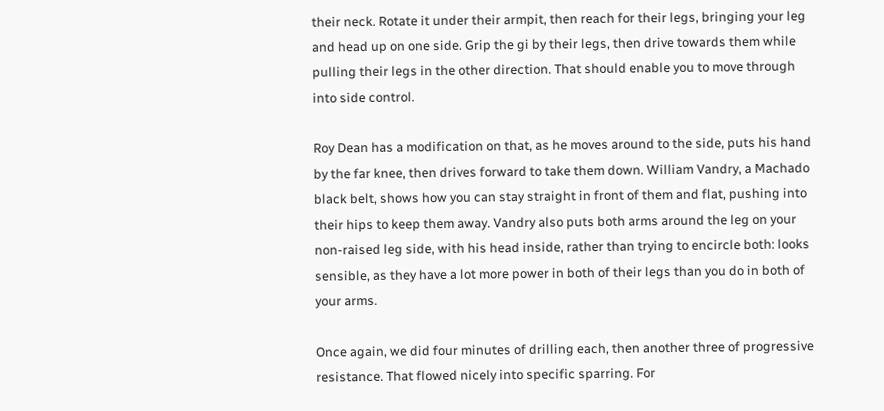their neck. Rotate it under their armpit, then reach for their legs, bringing your leg and head up on one side. Grip the gi by their legs, then drive towards them while pulling their legs in the other direction. That should enable you to move through into side control.

Roy Dean has a modification on that, as he moves around to the side, puts his hand by the far knee, then drives forward to take them down. William Vandry, a Machado black belt, shows how you can stay straight in front of them and flat, pushing into their hips to keep them away. Vandry also puts both arms around the leg on your non-raised leg side, with his head inside, rather than trying to encircle both: looks sensible, as they have a lot more power in both of their legs than you do in both of your arms.

Once again, we did four minutes of drilling each, then another three of progressive resistance. That flowed nicely into specific sparring. For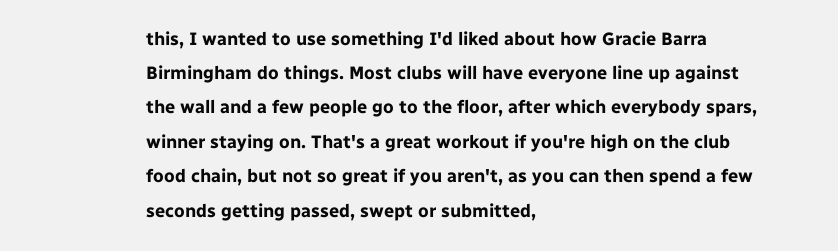this, I wanted to use something I'd liked about how Gracie Barra Birmingham do things. Most clubs will have everyone line up against the wall and a few people go to the floor, after which everybody spars, winner staying on. That's a great workout if you're high on the club food chain, but not so great if you aren't, as you can then spend a few seconds getting passed, swept or submitted,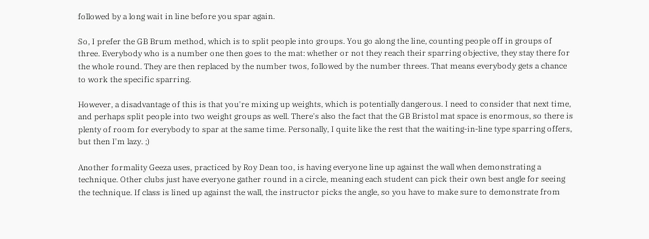followed by a long wait in line before you spar again.

So, I prefer the GB Brum method, which is to split people into groups. You go along the line, counting people off in groups of three. Everybody who is a number one then goes to the mat: whether or not they reach their sparring objective, they stay there for the whole round. They are then replaced by the number twos, followed by the number threes. That means everybody gets a chance to work the specific sparring.

However, a disadvantage of this is that you're mixing up weights, which is potentially dangerous. I need to consider that next time, and perhaps split people into two weight groups as well. There's also the fact that the GB Bristol mat space is enormous, so there is plenty of room for everybody to spar at the same time. Personally, I quite like the rest that the waiting-in-line type sparring offers, but then I'm lazy. ;)

Another formality Geeza uses, practiced by Roy Dean too, is having everyone line up against the wall when demonstrating a technique. Other clubs just have everyone gather round in a circle, meaning each student can pick their own best angle for seeing the technique. If class is lined up against the wall, the instructor picks the angle, so you have to make sure to demonstrate from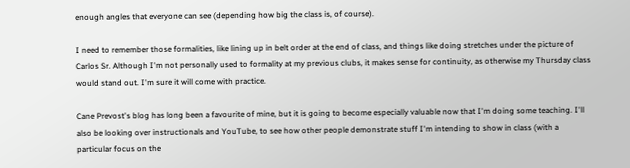enough angles that everyone can see (depending how big the class is, of course).

I need to remember those formalities, like lining up in belt order at the end of class, and things like doing stretches under the picture of Carlos Sr. Although I'm not personally used to formality at my previous clubs, it makes sense for continuity, as otherwise my Thursday class would stand out. I'm sure it will come with practice.

Cane Prevost's blog has long been a favourite of mine, but it is going to become especially valuable now that I'm doing some teaching. I'll also be looking over instructionals and YouTube, to see how other people demonstrate stuff I'm intending to show in class (with a particular focus on the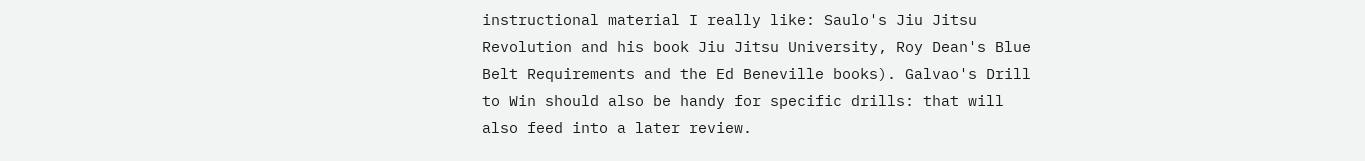instructional material I really like: Saulo's Jiu Jitsu Revolution and his book Jiu Jitsu University, Roy Dean's Blue Belt Requirements and the Ed Beneville books). Galvao's Drill to Win should also be handy for specific drills: that will also feed into a later review.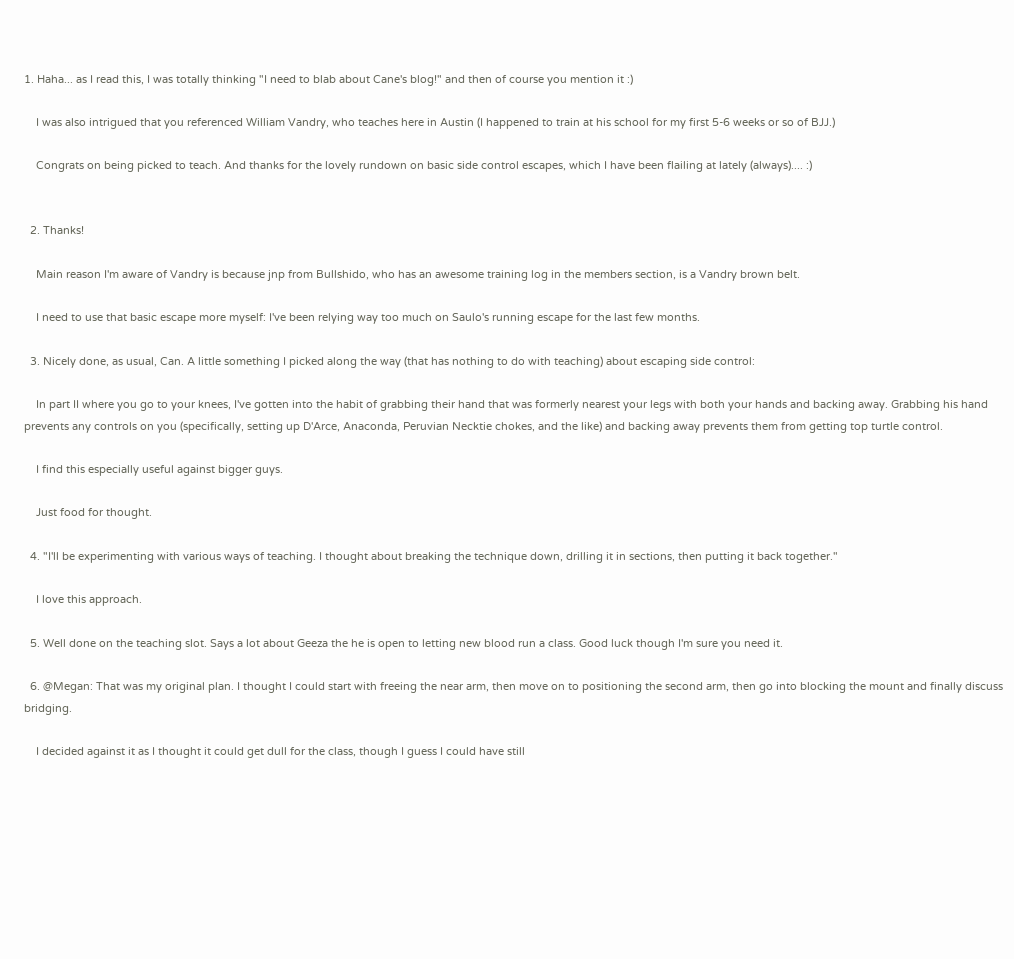1. Haha... as I read this, I was totally thinking "I need to blab about Cane's blog!" and then of course you mention it :)

    I was also intrigued that you referenced William Vandry, who teaches here in Austin (I happened to train at his school for my first 5-6 weeks or so of BJJ.)

    Congrats on being picked to teach. And thanks for the lovely rundown on basic side control escapes, which I have been flailing at lately (always).... :)


  2. Thanks!

    Main reason I'm aware of Vandry is because jnp from Bullshido, who has an awesome training log in the members section, is a Vandry brown belt.

    I need to use that basic escape more myself: I've been relying way too much on Saulo's running escape for the last few months.

  3. Nicely done, as usual, Can. A little something I picked along the way (that has nothing to do with teaching) about escaping side control:

    In part II where you go to your knees, I've gotten into the habit of grabbing their hand that was formerly nearest your legs with both your hands and backing away. Grabbing his hand prevents any controls on you (specifically, setting up D'Arce, Anaconda, Peruvian Necktie chokes, and the like) and backing away prevents them from getting top turtle control.

    I find this especially useful against bigger guys.

    Just food for thought.

  4. "I'll be experimenting with various ways of teaching. I thought about breaking the technique down, drilling it in sections, then putting it back together."

    I love this approach.

  5. Well done on the teaching slot. Says a lot about Geeza the he is open to letting new blood run a class. Good luck though I'm sure you need it.

  6. @Megan: That was my original plan. I thought I could start with freeing the near arm, then move on to positioning the second arm, then go into blocking the mount and finally discuss bridging.

    I decided against it as I thought it could get dull for the class, though I guess I could have still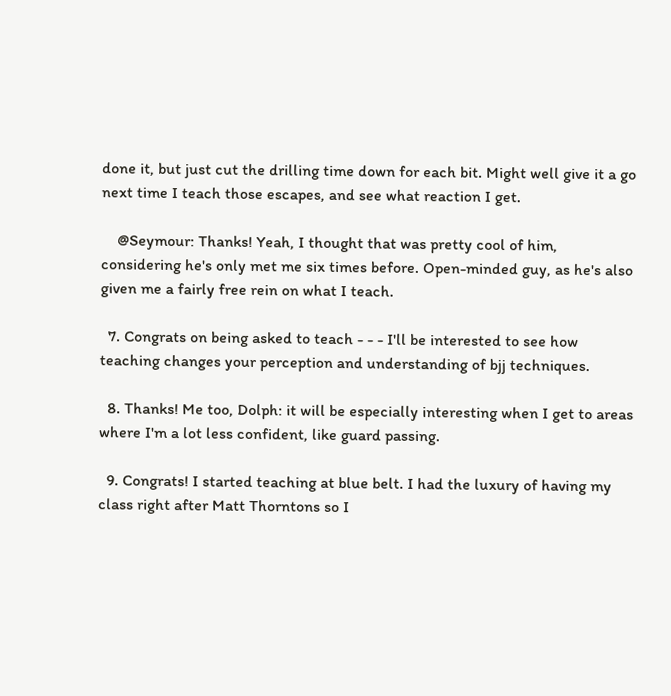done it, but just cut the drilling time down for each bit. Might well give it a go next time I teach those escapes, and see what reaction I get.

    @Seymour: Thanks! Yeah, I thought that was pretty cool of him, considering he's only met me six times before. Open-minded guy, as he's also given me a fairly free rein on what I teach.

  7. Congrats on being asked to teach - - - I'll be interested to see how teaching changes your perception and understanding of bjj techniques.

  8. Thanks! Me too, Dolph: it will be especially interesting when I get to areas where I'm a lot less confident, like guard passing.

  9. Congrats! I started teaching at blue belt. I had the luxury of having my class right after Matt Thorntons so I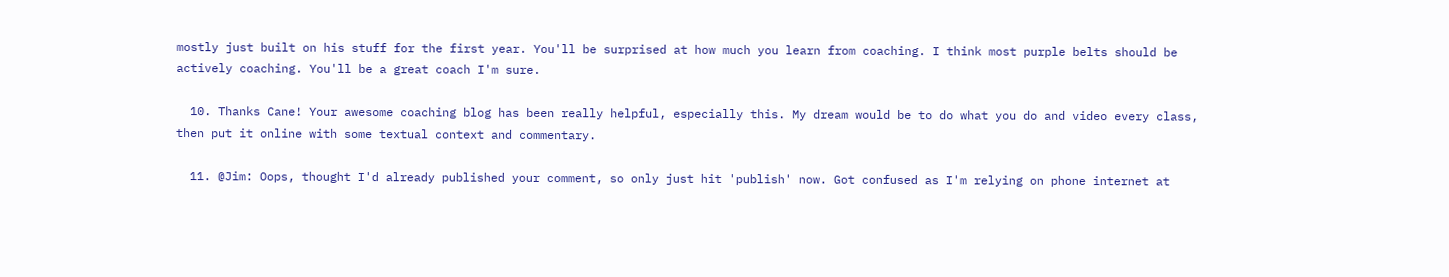mostly just built on his stuff for the first year. You'll be surprised at how much you learn from coaching. I think most purple belts should be actively coaching. You'll be a great coach I'm sure.

  10. Thanks Cane! Your awesome coaching blog has been really helpful, especially this. My dream would be to do what you do and video every class, then put it online with some textual context and commentary.

  11. @Jim: Oops, thought I'd already published your comment, so only just hit 'publish' now. Got confused as I'm relying on phone internet at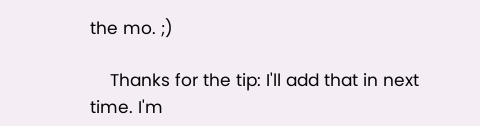the mo. ;)

    Thanks for the tip: I'll add that in next time. I'm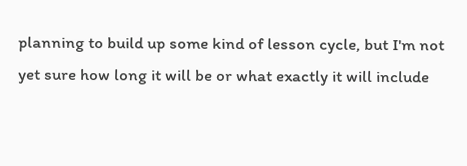planning to build up some kind of lesson cycle, but I'm not yet sure how long it will be or what exactly it will include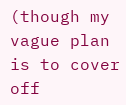(though my vague plan is to cover off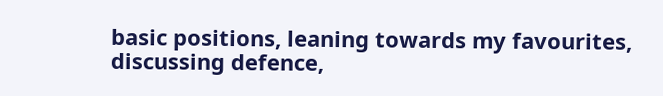basic positions, leaning towards my favourites, discussing defence,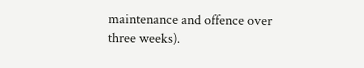maintenance and offence over three weeks).